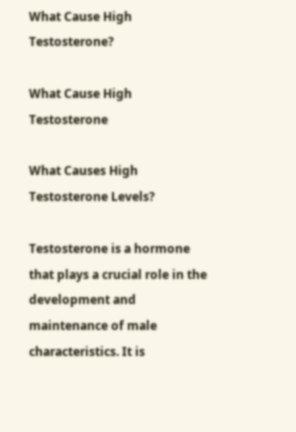What Cause High Testosterone?

What Cause High Testosterone

What Causes High Testosterone Levels?

Testosterone is a hormone that plays a crucial role in the development and maintenance of male characteristics. It is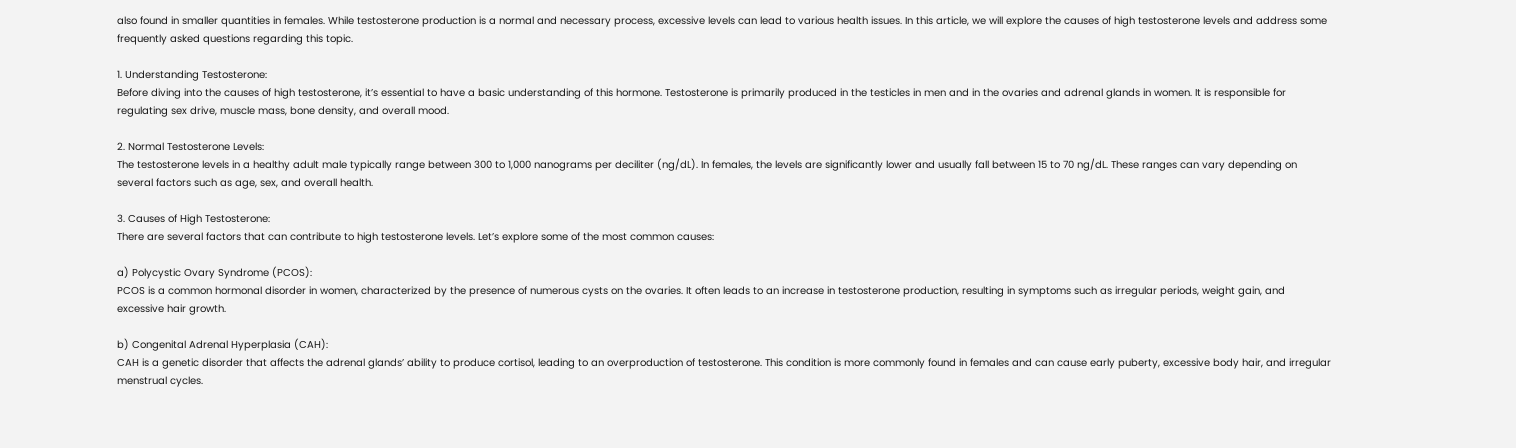also found in smaller quantities in females. While testosterone production is a normal and necessary process, excessive levels can lead to various health issues. In this article, we will explore the causes of high testosterone levels and address some frequently asked questions regarding this topic.

1. Understanding Testosterone:
Before diving into the causes of high testosterone, it’s essential to have a basic understanding of this hormone. Testosterone is primarily produced in the testicles in men and in the ovaries and adrenal glands in women. It is responsible for regulating sex drive, muscle mass, bone density, and overall mood.

2. Normal Testosterone Levels:
The testosterone levels in a healthy adult male typically range between 300 to 1,000 nanograms per deciliter (ng/dL). In females, the levels are significantly lower and usually fall between 15 to 70 ng/dL. These ranges can vary depending on several factors such as age, sex, and overall health.

3. Causes of High Testosterone:
There are several factors that can contribute to high testosterone levels. Let’s explore some of the most common causes:

a) Polycystic Ovary Syndrome (PCOS):
PCOS is a common hormonal disorder in women, characterized by the presence of numerous cysts on the ovaries. It often leads to an increase in testosterone production, resulting in symptoms such as irregular periods, weight gain, and excessive hair growth.

b) Congenital Adrenal Hyperplasia (CAH):
CAH is a genetic disorder that affects the adrenal glands’ ability to produce cortisol, leading to an overproduction of testosterone. This condition is more commonly found in females and can cause early puberty, excessive body hair, and irregular menstrual cycles.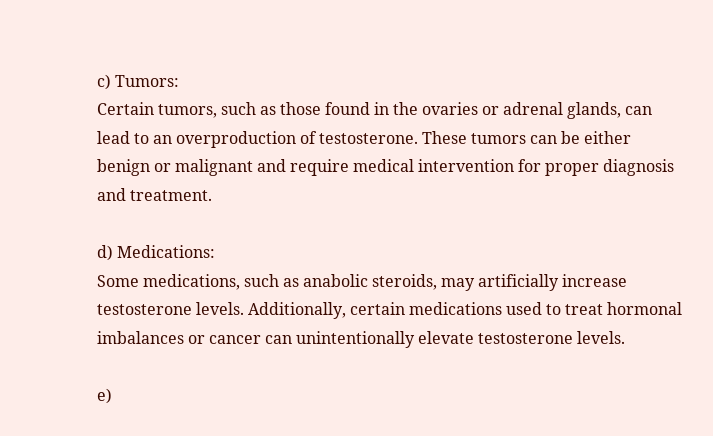c) Tumors:
Certain tumors, such as those found in the ovaries or adrenal glands, can lead to an overproduction of testosterone. These tumors can be either benign or malignant and require medical intervention for proper diagnosis and treatment.

d) Medications:
Some medications, such as anabolic steroids, may artificially increase testosterone levels. Additionally, certain medications used to treat hormonal imbalances or cancer can unintentionally elevate testosterone levels.

e)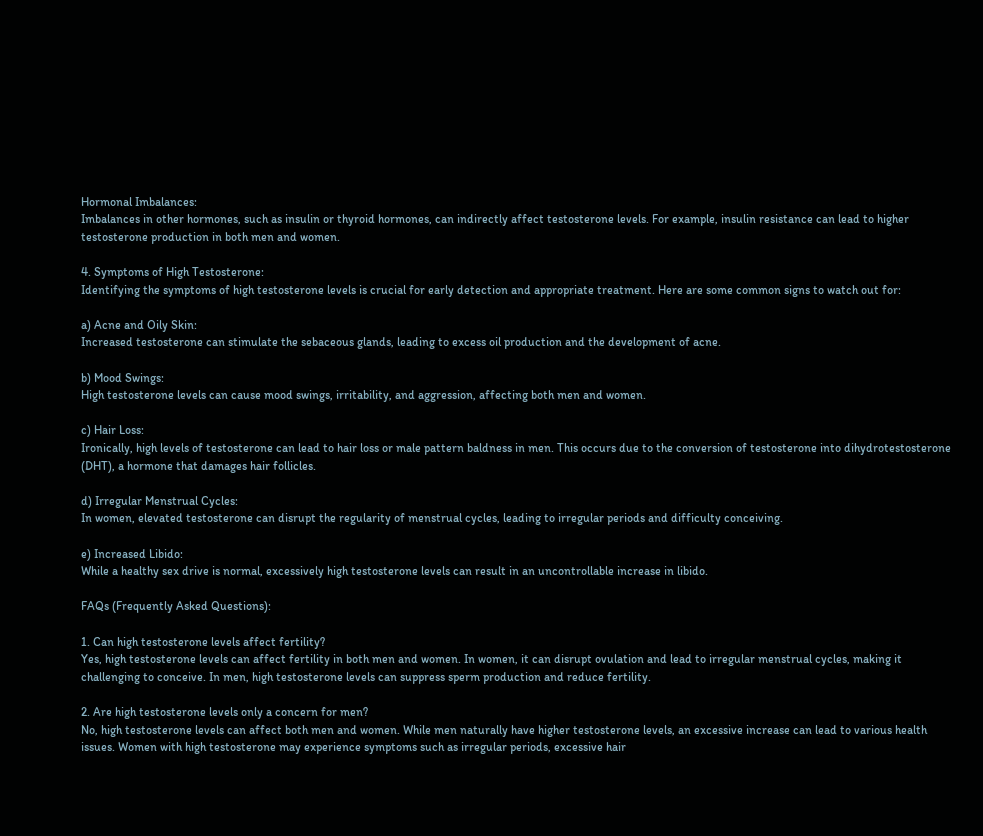Hormonal Imbalances:
Imbalances in other hormones, such as insulin or thyroid hormones, can indirectly affect testosterone levels. For example, insulin resistance can lead to higher testosterone production in both men and women.

4. Symptoms of High Testosterone:
Identifying the symptoms of high testosterone levels is crucial for early detection and appropriate treatment. Here are some common signs to watch out for:

a) Acne and Oily Skin:
Increased testosterone can stimulate the sebaceous glands, leading to excess oil production and the development of acne.

b) Mood Swings:
High testosterone levels can cause mood swings, irritability, and aggression, affecting both men and women.

c) Hair Loss:
Ironically, high levels of testosterone can lead to hair loss or male pattern baldness in men. This occurs due to the conversion of testosterone into dihydrotestosterone (DHT), a hormone that damages hair follicles.

d) Irregular Menstrual Cycles:
In women, elevated testosterone can disrupt the regularity of menstrual cycles, leading to irregular periods and difficulty conceiving.

e) Increased Libido:
While a healthy sex drive is normal, excessively high testosterone levels can result in an uncontrollable increase in libido.

FAQs (Frequently Asked Questions):

1. Can high testosterone levels affect fertility?
Yes, high testosterone levels can affect fertility in both men and women. In women, it can disrupt ovulation and lead to irregular menstrual cycles, making it challenging to conceive. In men, high testosterone levels can suppress sperm production and reduce fertility.

2. Are high testosterone levels only a concern for men?
No, high testosterone levels can affect both men and women. While men naturally have higher testosterone levels, an excessive increase can lead to various health issues. Women with high testosterone may experience symptoms such as irregular periods, excessive hair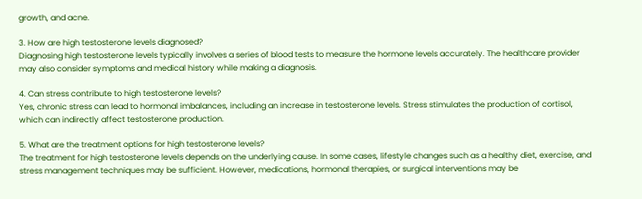growth, and acne.

3. How are high testosterone levels diagnosed?
Diagnosing high testosterone levels typically involves a series of blood tests to measure the hormone levels accurately. The healthcare provider may also consider symptoms and medical history while making a diagnosis.

4. Can stress contribute to high testosterone levels?
Yes, chronic stress can lead to hormonal imbalances, including an increase in testosterone levels. Stress stimulates the production of cortisol, which can indirectly affect testosterone production.

5. What are the treatment options for high testosterone levels?
The treatment for high testosterone levels depends on the underlying cause. In some cases, lifestyle changes such as a healthy diet, exercise, and stress management techniques may be sufficient. However, medications, hormonal therapies, or surgical interventions may be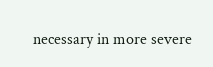necessary in more severe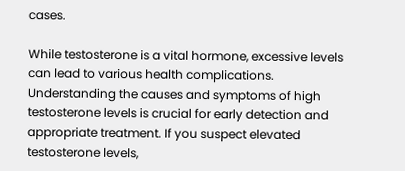cases.

While testosterone is a vital hormone, excessive levels can lead to various health complications. Understanding the causes and symptoms of high testosterone levels is crucial for early detection and appropriate treatment. If you suspect elevated testosterone levels,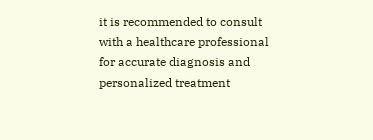it is recommended to consult with a healthcare professional for accurate diagnosis and personalized treatment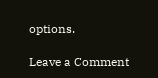options.

Leave a Comment